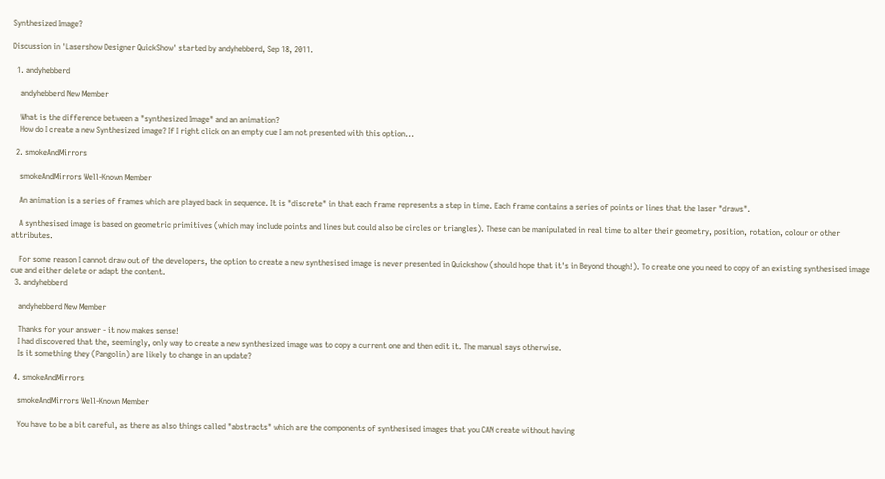Synthesized Image?

Discussion in 'Lasershow Designer QuickShow' started by andyhebberd, Sep 18, 2011.

  1. andyhebberd

    andyhebberd New Member

    What is the difference between a "synthesized Image" and an animation?
    How do I create a new Synthesized image? If I right click on an empty cue I am not presented with this option...

  2. smokeAndMirrors

    smokeAndMirrors Well-Known Member

    An animation is a series of frames which are played back in sequence. It is "discrete" in that each frame represents a step in time. Each frame contains a series of points or lines that the laser "draws".

    A synthesised image is based on geometric primitives (which may include points and lines but could also be circles or triangles). These can be manipulated in real time to alter their geometry, position, rotation, colour or other attributes.

    For some reason I cannot draw out of the developers, the option to create a new synthesised image is never presented in Quickshow (should hope that it's in Beyond though!). To create one you need to copy of an existing synthesised image cue and either delete or adapt the content.
  3. andyhebberd

    andyhebberd New Member

    Thanks for your answer - it now makes sense!
    I had discovered that the, seemingly, only way to create a new synthesized image was to copy a current one and then edit it. The manual says otherwise.
    Is it something they (Pangolin) are likely to change in an update?

  4. smokeAndMirrors

    smokeAndMirrors Well-Known Member

    You have to be a bit careful, as there as also things called "abstracts" which are the components of synthesised images that you CAN create without having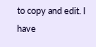to copy and edit. I have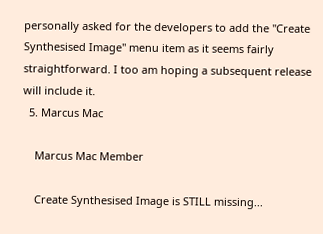personally asked for the developers to add the "Create Synthesised Image" menu item as it seems fairly straightforward. I too am hoping a subsequent release will include it.
  5. Marcus Mac

    Marcus Mac Member

    Create Synthesised Image is STILL missing...